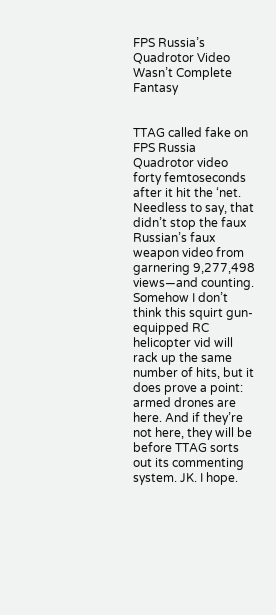FPS Russia’s Quadrotor Video Wasn’t Complete Fantasy


TTAG called fake on FPS Russia Quadrotor video forty femtoseconds after it hit the ‘net. Needless to say, that didn’t stop the faux Russian’s faux weapon video from garnering 9,277,498 views—and counting. Somehow I don’t think this squirt gun-equipped RC helicopter vid will rack up the same number of hits, but it does prove a point: armed drones are here. And if they’re not here, they will be before TTAG sorts out its commenting system. JK. I hope.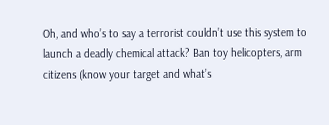Oh, and who’s to say a terrorist couldn’t use this system to launch a deadly chemical attack? Ban toy helicopters, arm citizens (know your target and what’s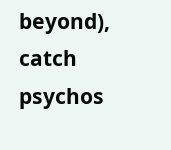beyond), catch psychos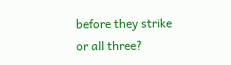before they strike or all three?